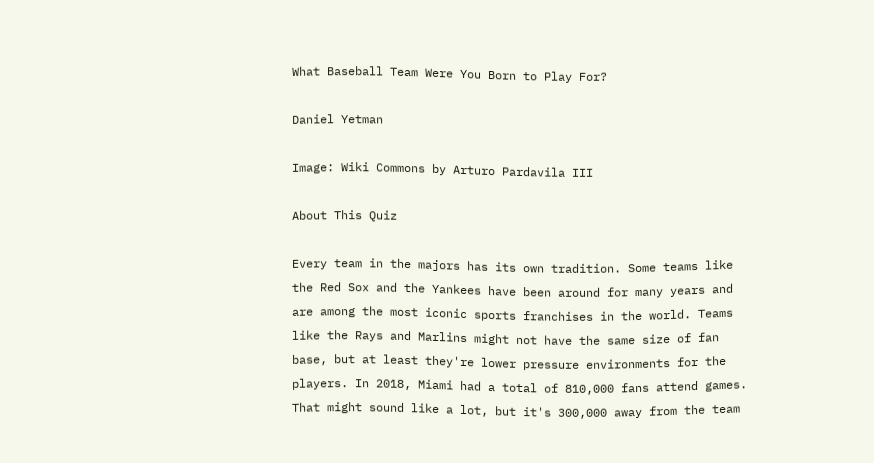What Baseball Team Were You Born to Play For?

Daniel Yetman

Image: Wiki Commons by Arturo Pardavila III

About This Quiz

Every team in the majors has its own tradition. Some teams like the Red Sox and the Yankees have been around for many years and are among the most iconic sports franchises in the world. Teams like the Rays and Marlins might not have the same size of fan base, but at least they're lower pressure environments for the players. In 2018, Miami had a total of 810,000 fans attend games. That might sound like a lot, but it's 300,000 away from the team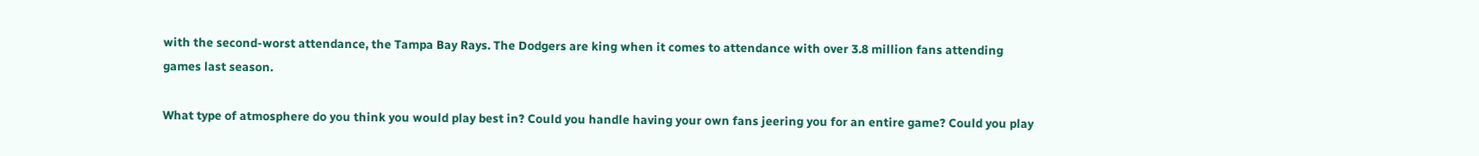with the second-worst attendance, the Tampa Bay Rays. The Dodgers are king when it comes to attendance with over 3.8 million fans attending games last season.

What type of atmosphere do you think you would play best in? Could you handle having your own fans jeering you for an entire game? Could you play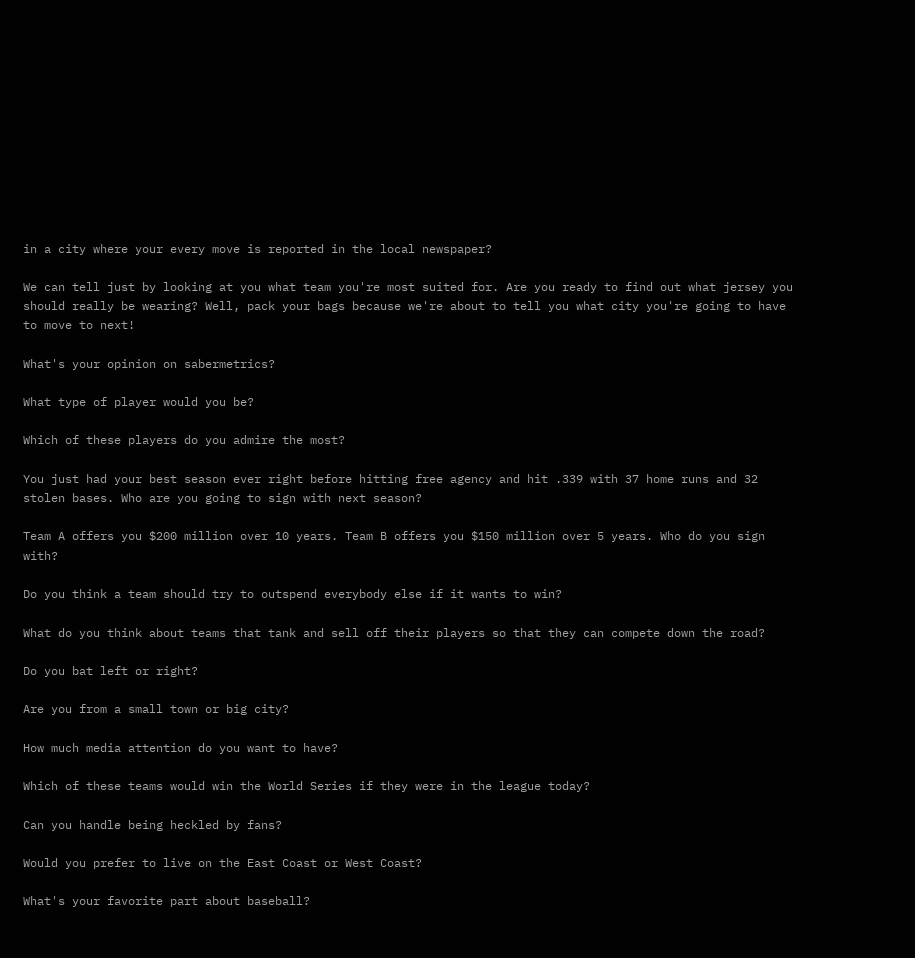in a city where your every move is reported in the local newspaper?

We can tell just by looking at you what team you're most suited for. Are you ready to find out what jersey you should really be wearing? Well, pack your bags because we're about to tell you what city you're going to have to move to next!

What's your opinion on sabermetrics?

What type of player would you be?

Which of these players do you admire the most?

You just had your best season ever right before hitting free agency and hit .339 with 37 home runs and 32 stolen bases. Who are you going to sign with next season?

Team A offers you $200 million over 10 years. Team B offers you $150 million over 5 years. Who do you sign with?

Do you think a team should try to outspend everybody else if it wants to win?

What do you think about teams that tank and sell off their players so that they can compete down the road?

Do you bat left or right?

Are you from a small town or big city?

How much media attention do you want to have?

Which of these teams would win the World Series if they were in the league today?

Can you handle being heckled by fans?

Would you prefer to live on the East Coast or West Coast?

What's your favorite part about baseball?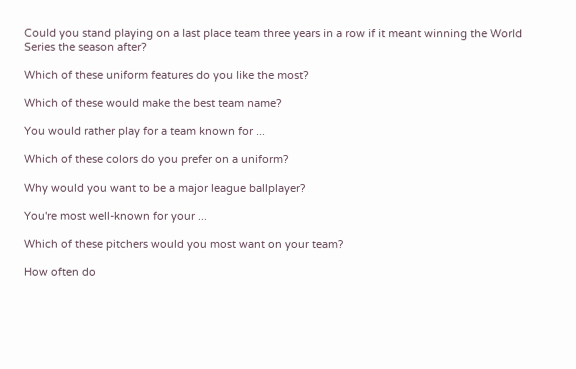Could you stand playing on a last place team three years in a row if it meant winning the World Series the season after?

Which of these uniform features do you like the most?

Which of these would make the best team name?

You would rather play for a team known for ...

Which of these colors do you prefer on a uniform?

Why would you want to be a major league ballplayer?

You're most well-known for your ...

Which of these pitchers would you most want on your team?

How often do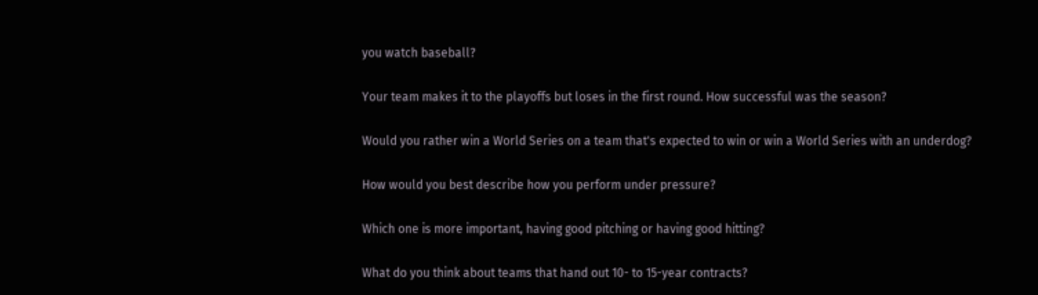you watch baseball?

Your team makes it to the playoffs but loses in the first round. How successful was the season?

Would you rather win a World Series on a team that's expected to win or win a World Series with an underdog?

How would you best describe how you perform under pressure?

Which one is more important, having good pitching or having good hitting?

What do you think about teams that hand out 10- to 15-year contracts?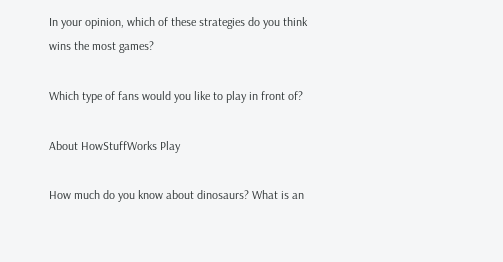In your opinion, which of these strategies do you think wins the most games?

Which type of fans would you like to play in front of?

About HowStuffWorks Play

How much do you know about dinosaurs? What is an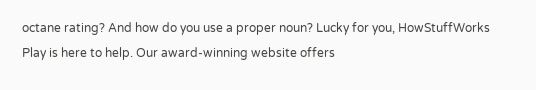octane rating? And how do you use a proper noun? Lucky for you, HowStuffWorks Play is here to help. Our award-winning website offers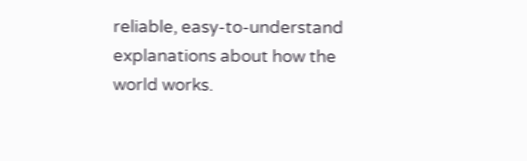reliable, easy-to-understand explanations about how the world works.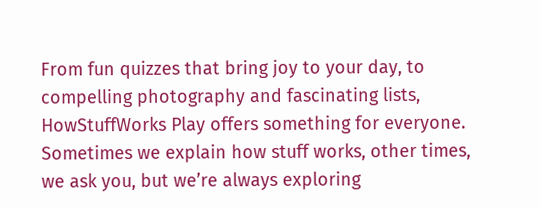From fun quizzes that bring joy to your day, to compelling photography and fascinating lists, HowStuffWorks Play offers something for everyone. Sometimes we explain how stuff works, other times, we ask you, but we’re always exploring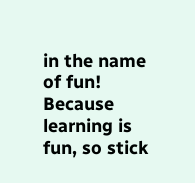in the name of fun! Because learning is fun, so stick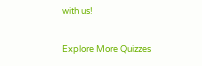with us!

Explore More Quizzes